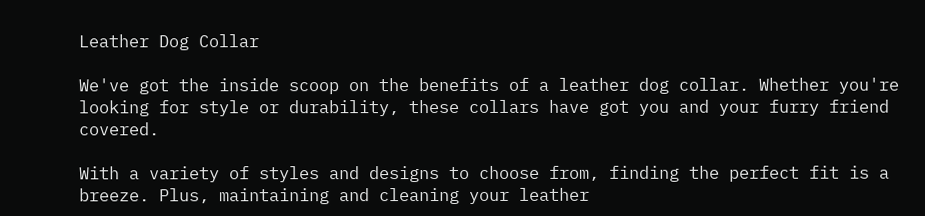Leather Dog Collar

We've got the inside scoop on the benefits of a leather dog collar. Whether you're looking for style or durability, these collars have got you and your furry friend covered.

With a variety of styles and designs to choose from, finding the perfect fit is a breeze. Plus, maintaining and cleaning your leather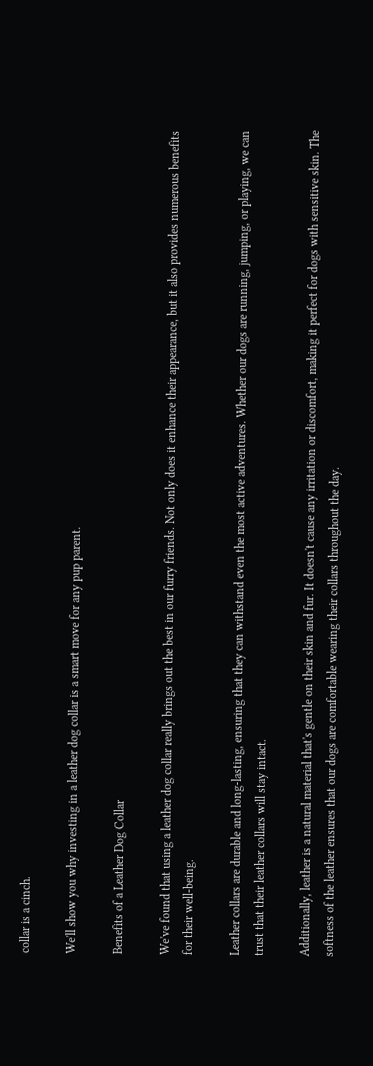collar is a cinch.

We'll show you why investing in a leather dog collar is a smart move for any pup parent.

Benefits of a Leather Dog Collar

We've found that using a leather dog collar really brings out the best in our furry friends. Not only does it enhance their appearance, but it also provides numerous benefits for their well-being.

Leather collars are durable and long-lasting, ensuring that they can withstand even the most active adventures. Whether our dogs are running, jumping, or playing, we can trust that their leather collars will stay intact.

Additionally, leather is a natural material that's gentle on their skin and fur. It doesn't cause any irritation or discomfort, making it perfect for dogs with sensitive skin. The softness of the leather ensures that our dogs are comfortable wearing their collars throughout the day.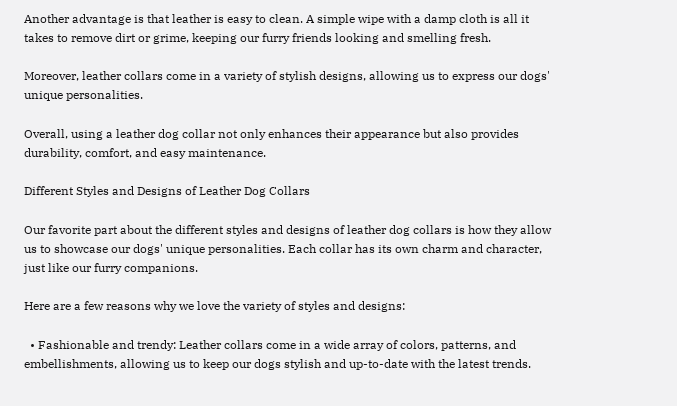Another advantage is that leather is easy to clean. A simple wipe with a damp cloth is all it takes to remove dirt or grime, keeping our furry friends looking and smelling fresh.

Moreover, leather collars come in a variety of stylish designs, allowing us to express our dogs' unique personalities.

Overall, using a leather dog collar not only enhances their appearance but also provides durability, comfort, and easy maintenance.

Different Styles and Designs of Leather Dog Collars

Our favorite part about the different styles and designs of leather dog collars is how they allow us to showcase our dogs' unique personalities. Each collar has its own charm and character, just like our furry companions.

Here are a few reasons why we love the variety of styles and designs:

  • Fashionable and trendy: Leather collars come in a wide array of colors, patterns, and embellishments, allowing us to keep our dogs stylish and up-to-date with the latest trends.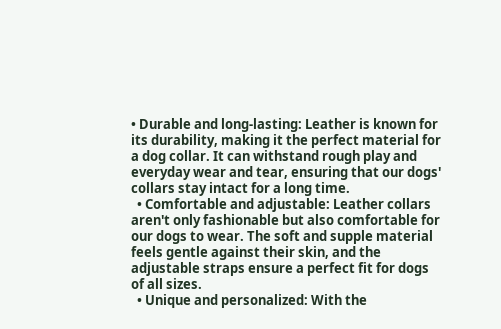• Durable and long-lasting: Leather is known for its durability, making it the perfect material for a dog collar. It can withstand rough play and everyday wear and tear, ensuring that our dogs' collars stay intact for a long time.
  • Comfortable and adjustable: Leather collars aren't only fashionable but also comfortable for our dogs to wear. The soft and supple material feels gentle against their skin, and the adjustable straps ensure a perfect fit for dogs of all sizes.
  • Unique and personalized: With the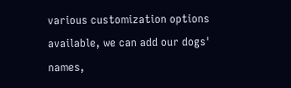various customization options available, we can add our dogs' names,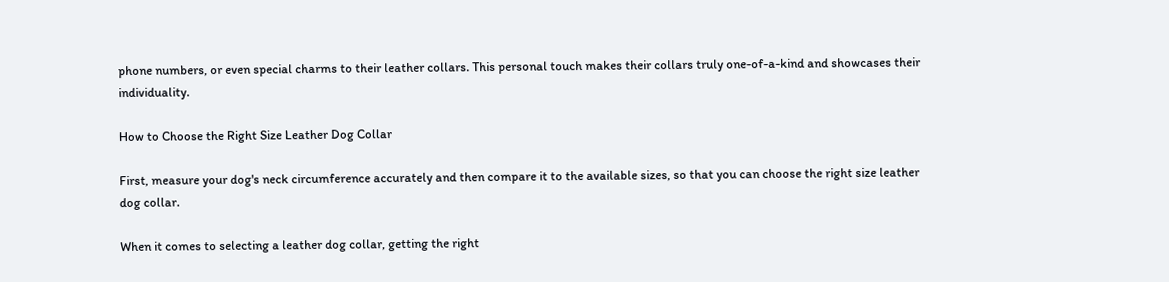phone numbers, or even special charms to their leather collars. This personal touch makes their collars truly one-of-a-kind and showcases their individuality.

How to Choose the Right Size Leather Dog Collar

First, measure your dog's neck circumference accurately and then compare it to the available sizes, so that you can choose the right size leather dog collar.

When it comes to selecting a leather dog collar, getting the right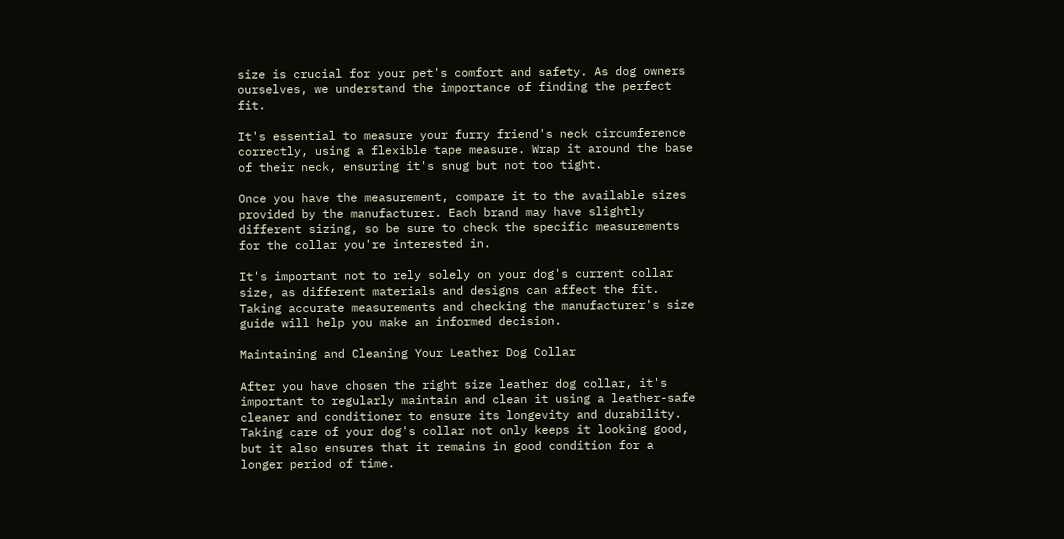size is crucial for your pet's comfort and safety. As dog owners ourselves, we understand the importance of finding the perfect fit.

It's essential to measure your furry friend's neck circumference correctly, using a flexible tape measure. Wrap it around the base of their neck, ensuring it's snug but not too tight.

Once you have the measurement, compare it to the available sizes provided by the manufacturer. Each brand may have slightly different sizing, so be sure to check the specific measurements for the collar you're interested in.

It's important not to rely solely on your dog's current collar size, as different materials and designs can affect the fit. Taking accurate measurements and checking the manufacturer's size guide will help you make an informed decision.

Maintaining and Cleaning Your Leather Dog Collar

After you have chosen the right size leather dog collar, it's important to regularly maintain and clean it using a leather-safe cleaner and conditioner to ensure its longevity and durability. Taking care of your dog's collar not only keeps it looking good, but it also ensures that it remains in good condition for a longer period of time.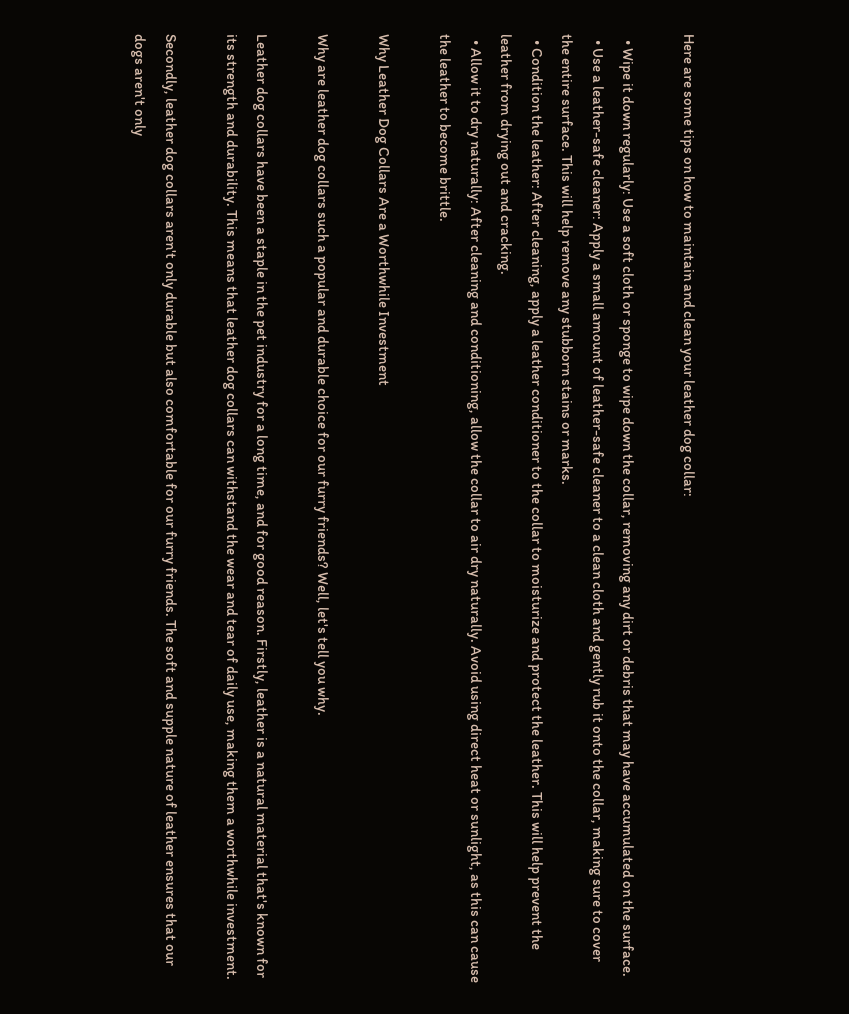Here are some tips on how to maintain and clean your leather dog collar:

  • Wipe it down regularly: Use a soft cloth or sponge to wipe down the collar, removing any dirt or debris that may have accumulated on the surface.
  • Use a leather-safe cleaner: Apply a small amount of leather-safe cleaner to a clean cloth and gently rub it onto the collar, making sure to cover the entire surface. This will help remove any stubborn stains or marks.
  • Condition the leather: After cleaning, apply a leather conditioner to the collar to moisturize and protect the leather. This will help prevent the leather from drying out and cracking.
  • Allow it to dry naturally: After cleaning and conditioning, allow the collar to air dry naturally. Avoid using direct heat or sunlight, as this can cause the leather to become brittle.

Why Leather Dog Collars Are a Worthwhile Investment

Why are leather dog collars such a popular and durable choice for our furry friends? Well, let's tell you why.

Leather dog collars have been a staple in the pet industry for a long time, and for good reason. Firstly, leather is a natural material that's known for its strength and durability. This means that leather dog collars can withstand the wear and tear of daily use, making them a worthwhile investment.

Secondly, leather dog collars aren't only durable but also comfortable for our furry friends. The soft and supple nature of leather ensures that our dogs aren't only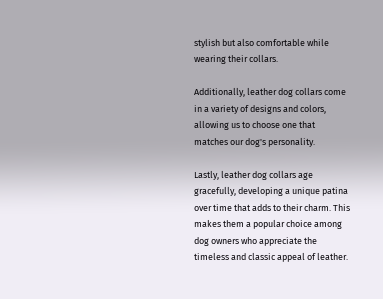stylish but also comfortable while wearing their collars.

Additionally, leather dog collars come in a variety of designs and colors, allowing us to choose one that matches our dog's personality.

Lastly, leather dog collars age gracefully, developing a unique patina over time that adds to their charm. This makes them a popular choice among dog owners who appreciate the timeless and classic appeal of leather.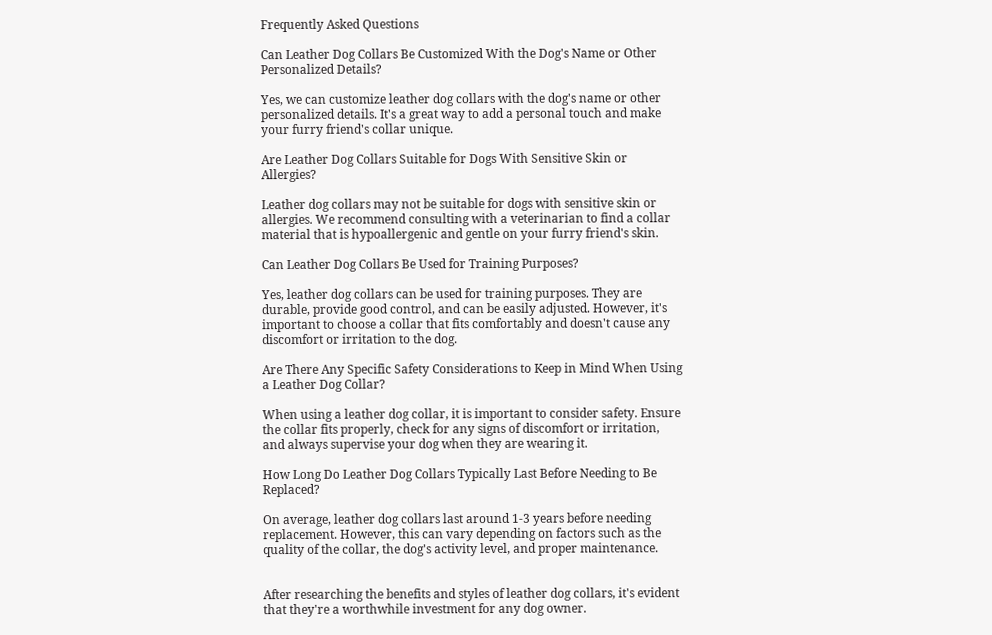Frequently Asked Questions

Can Leather Dog Collars Be Customized With the Dog's Name or Other Personalized Details?

Yes, we can customize leather dog collars with the dog's name or other personalized details. It's a great way to add a personal touch and make your furry friend's collar unique.

Are Leather Dog Collars Suitable for Dogs With Sensitive Skin or Allergies?

Leather dog collars may not be suitable for dogs with sensitive skin or allergies. We recommend consulting with a veterinarian to find a collar material that is hypoallergenic and gentle on your furry friend's skin.

Can Leather Dog Collars Be Used for Training Purposes?

Yes, leather dog collars can be used for training purposes. They are durable, provide good control, and can be easily adjusted. However, it's important to choose a collar that fits comfortably and doesn't cause any discomfort or irritation to the dog.

Are There Any Specific Safety Considerations to Keep in Mind When Using a Leather Dog Collar?

When using a leather dog collar, it is important to consider safety. Ensure the collar fits properly, check for any signs of discomfort or irritation, and always supervise your dog when they are wearing it.

How Long Do Leather Dog Collars Typically Last Before Needing to Be Replaced?

On average, leather dog collars last around 1-3 years before needing replacement. However, this can vary depending on factors such as the quality of the collar, the dog's activity level, and proper maintenance.


After researching the benefits and styles of leather dog collars, it's evident that they're a worthwhile investment for any dog owner.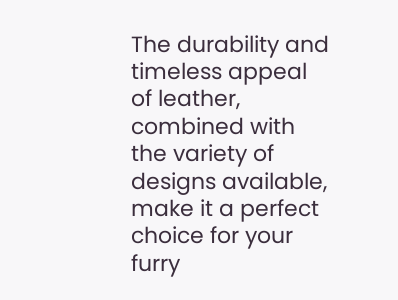The durability and timeless appeal of leather, combined with the variety of designs available, make it a perfect choice for your furry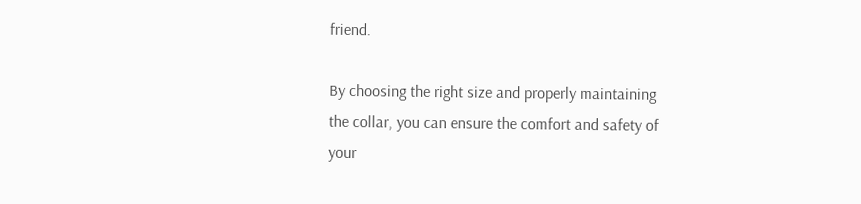friend.

By choosing the right size and properly maintaining the collar, you can ensure the comfort and safety of your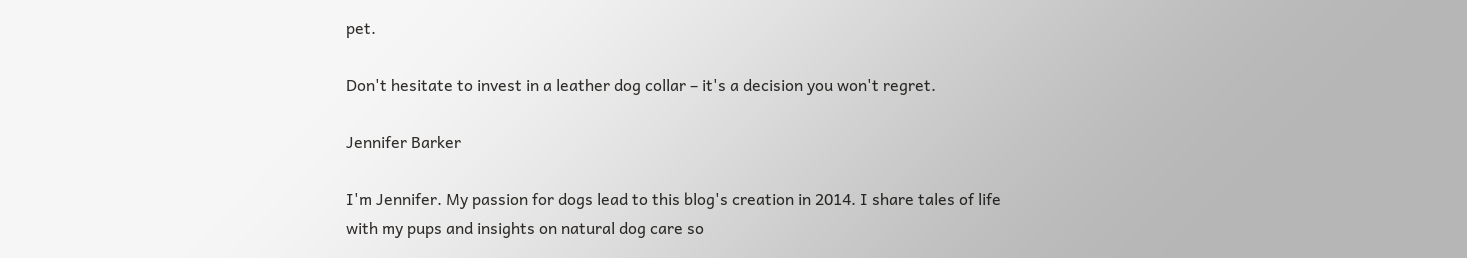pet.

Don't hesitate to invest in a leather dog collar – it's a decision you won't regret.

Jennifer Barker

I'm Jennifer. My passion for dogs lead to this blog's creation in 2014. I share tales of life with my pups and insights on natural dog care so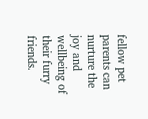fellow pet parents can nurture the joy and wellbeing of their furry friends.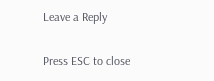Leave a Reply

Press ESC to close